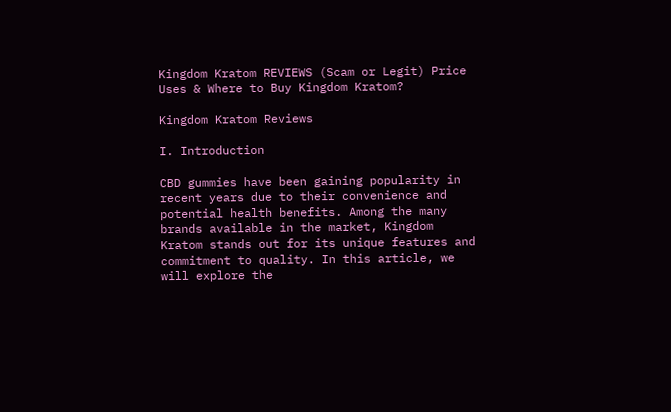Kingdom Kratom REVIEWS (Scam or Legit) Price Uses & Where to Buy Kingdom Kratom?

Kingdom Kratom Reviews

I. Introduction

CBD gummies have been gaining popularity in recent years due to their convenience and potential health benefits. Among the many brands available in the market, Kingdom Kratom stands out for its unique features and commitment to quality. In this article, we will explore the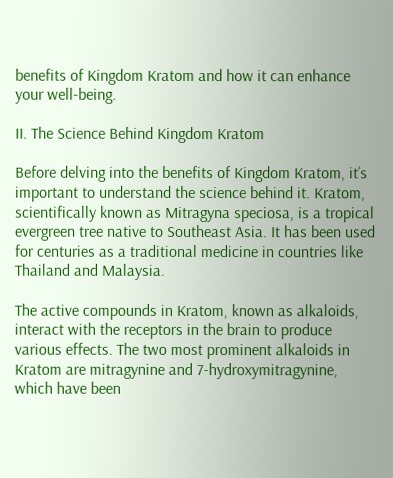benefits of Kingdom Kratom and how it can enhance your well-being.

II. The Science Behind Kingdom Kratom

Before delving into the benefits of Kingdom Kratom, it’s important to understand the science behind it. Kratom, scientifically known as Mitragyna speciosa, is a tropical evergreen tree native to Southeast Asia. It has been used for centuries as a traditional medicine in countries like Thailand and Malaysia.

The active compounds in Kratom, known as alkaloids, interact with the receptors in the brain to produce various effects. The two most prominent alkaloids in Kratom are mitragynine and 7-hydroxymitragynine, which have been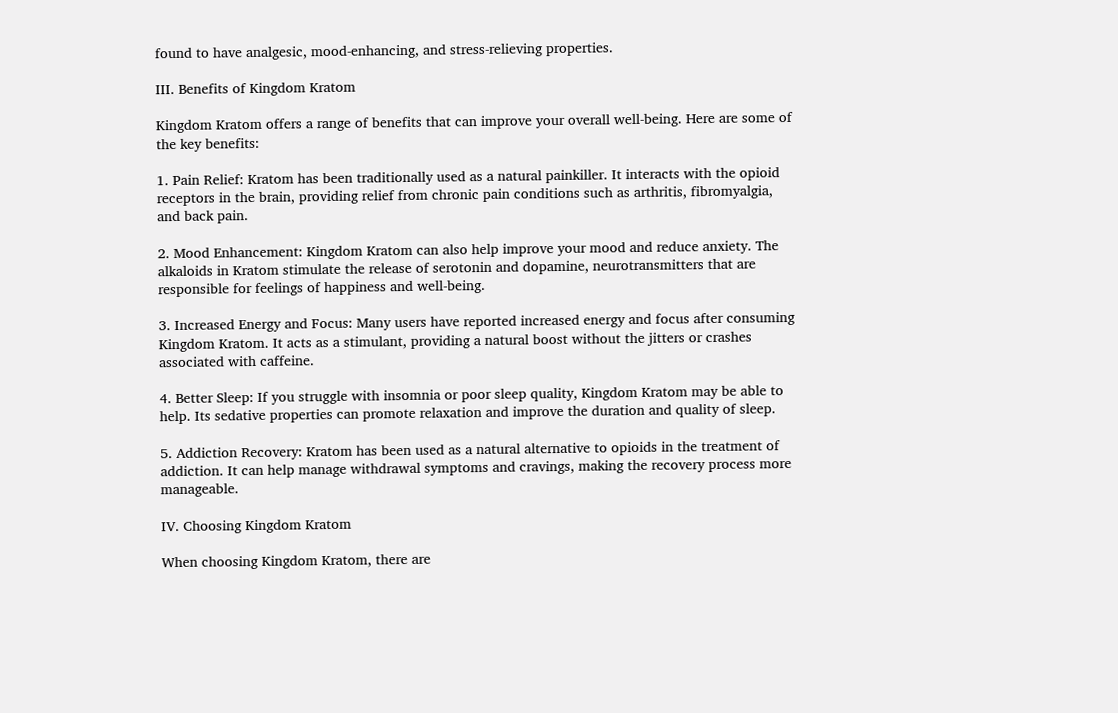found to have analgesic, mood-enhancing, and stress-relieving properties.

III. Benefits of Kingdom Kratom

Kingdom Kratom offers a range of benefits that can improve your overall well-being. Here are some of the key benefits:

1. Pain Relief: Kratom has been traditionally used as a natural painkiller. It interacts with the opioid receptors in the brain, providing relief from chronic pain conditions such as arthritis, fibromyalgia, and back pain.

2. Mood Enhancement: Kingdom Kratom can also help improve your mood and reduce anxiety. The alkaloids in Kratom stimulate the release of serotonin and dopamine, neurotransmitters that are responsible for feelings of happiness and well-being.

3. Increased Energy and Focus: Many users have reported increased energy and focus after consuming Kingdom Kratom. It acts as a stimulant, providing a natural boost without the jitters or crashes associated with caffeine.

4. Better Sleep: If you struggle with insomnia or poor sleep quality, Kingdom Kratom may be able to help. Its sedative properties can promote relaxation and improve the duration and quality of sleep.

5. Addiction Recovery: Kratom has been used as a natural alternative to opioids in the treatment of addiction. It can help manage withdrawal symptoms and cravings, making the recovery process more manageable.

IV. Choosing Kingdom Kratom

When choosing Kingdom Kratom, there are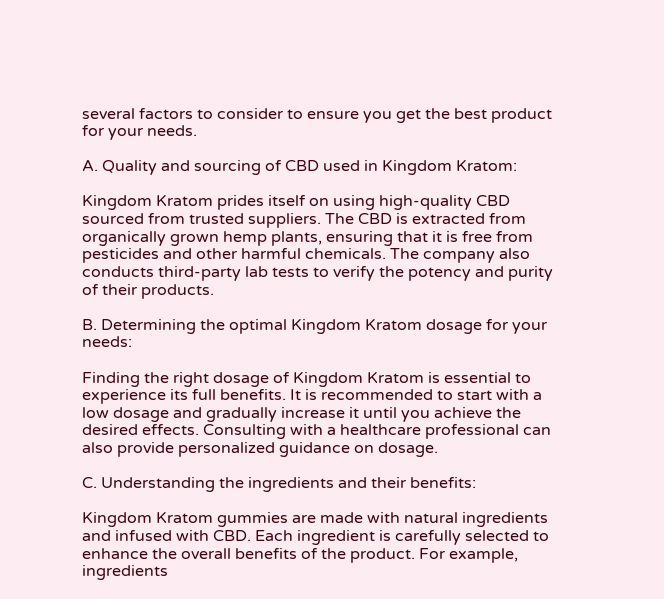several factors to consider to ensure you get the best product for your needs.

A. Quality and sourcing of CBD used in Kingdom Kratom:

Kingdom Kratom prides itself on using high-quality CBD sourced from trusted suppliers. The CBD is extracted from organically grown hemp plants, ensuring that it is free from pesticides and other harmful chemicals. The company also conducts third-party lab tests to verify the potency and purity of their products.

B. Determining the optimal Kingdom Kratom dosage for your needs:

Finding the right dosage of Kingdom Kratom is essential to experience its full benefits. It is recommended to start with a low dosage and gradually increase it until you achieve the desired effects. Consulting with a healthcare professional can also provide personalized guidance on dosage.

C. Understanding the ingredients and their benefits:

Kingdom Kratom gummies are made with natural ingredients and infused with CBD. Each ingredient is carefully selected to enhance the overall benefits of the product. For example, ingredients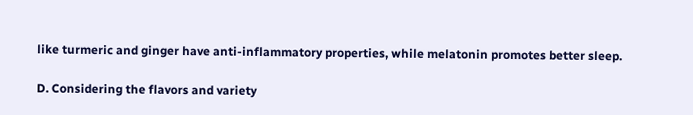like turmeric and ginger have anti-inflammatory properties, while melatonin promotes better sleep.

D. Considering the flavors and variety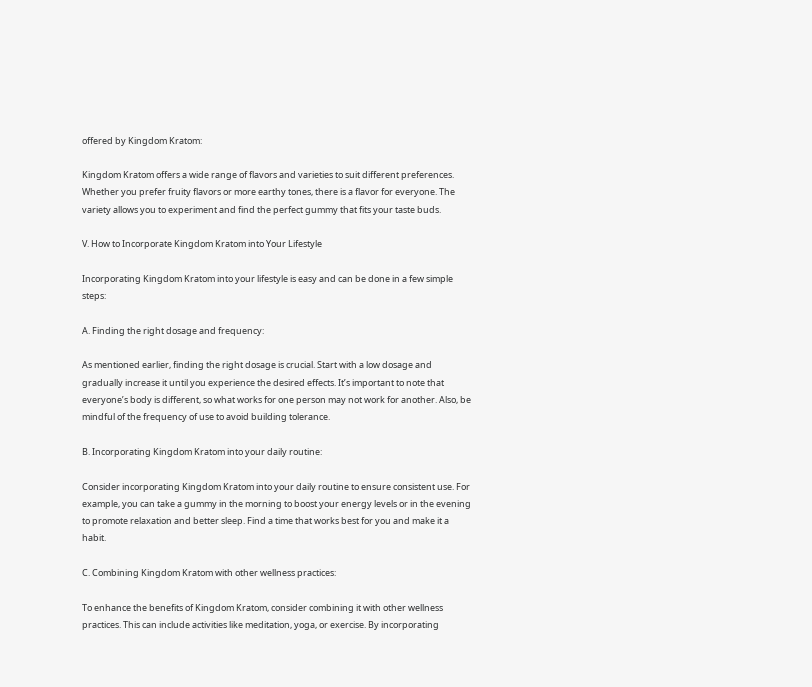offered by Kingdom Kratom:

Kingdom Kratom offers a wide range of flavors and varieties to suit different preferences. Whether you prefer fruity flavors or more earthy tones, there is a flavor for everyone. The variety allows you to experiment and find the perfect gummy that fits your taste buds.

V. How to Incorporate Kingdom Kratom into Your Lifestyle

Incorporating Kingdom Kratom into your lifestyle is easy and can be done in a few simple steps:

A. Finding the right dosage and frequency:

As mentioned earlier, finding the right dosage is crucial. Start with a low dosage and gradually increase it until you experience the desired effects. It’s important to note that everyone’s body is different, so what works for one person may not work for another. Also, be mindful of the frequency of use to avoid building tolerance.

B. Incorporating Kingdom Kratom into your daily routine:

Consider incorporating Kingdom Kratom into your daily routine to ensure consistent use. For example, you can take a gummy in the morning to boost your energy levels or in the evening to promote relaxation and better sleep. Find a time that works best for you and make it a habit.

C. Combining Kingdom Kratom with other wellness practices:

To enhance the benefits of Kingdom Kratom, consider combining it with other wellness practices. This can include activities like meditation, yoga, or exercise. By incorporating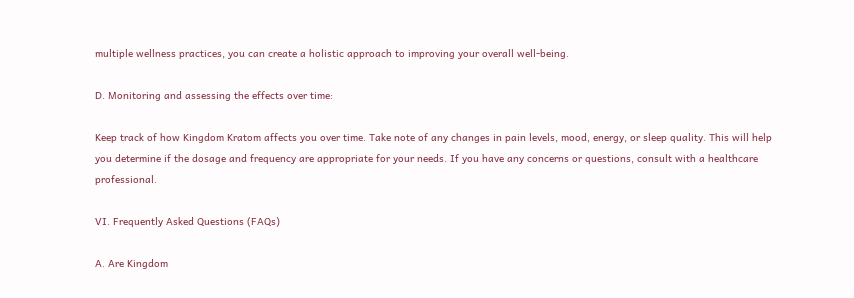multiple wellness practices, you can create a holistic approach to improving your overall well-being.

D. Monitoring and assessing the effects over time:

Keep track of how Kingdom Kratom affects you over time. Take note of any changes in pain levels, mood, energy, or sleep quality. This will help you determine if the dosage and frequency are appropriate for your needs. If you have any concerns or questions, consult with a healthcare professional.

VI. Frequently Asked Questions (FAQs)

A. Are Kingdom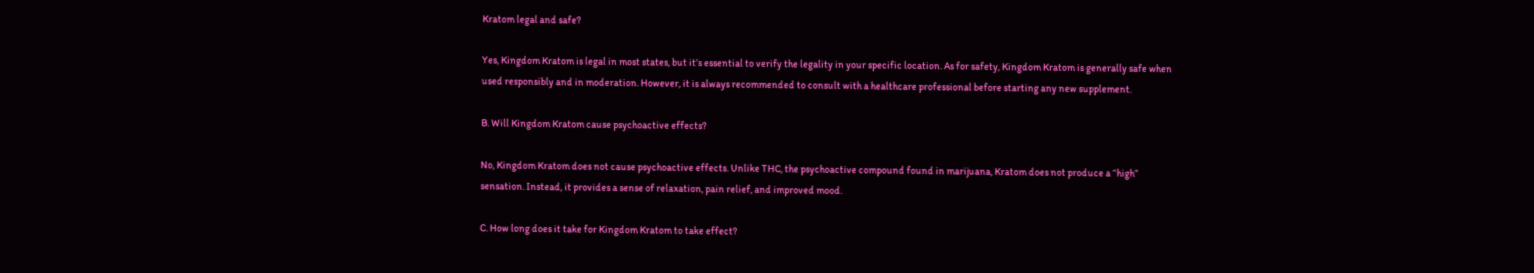Kratom legal and safe?

Yes, Kingdom Kratom is legal in most states, but it’s essential to verify the legality in your specific location. As for safety, Kingdom Kratom is generally safe when used responsibly and in moderation. However, it is always recommended to consult with a healthcare professional before starting any new supplement.

B. Will Kingdom Kratom cause psychoactive effects?

No, Kingdom Kratom does not cause psychoactive effects. Unlike THC, the psychoactive compound found in marijuana, Kratom does not produce a “high” sensation. Instead, it provides a sense of relaxation, pain relief, and improved mood.

C. How long does it take for Kingdom Kratom to take effect?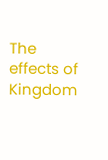The effects of Kingdom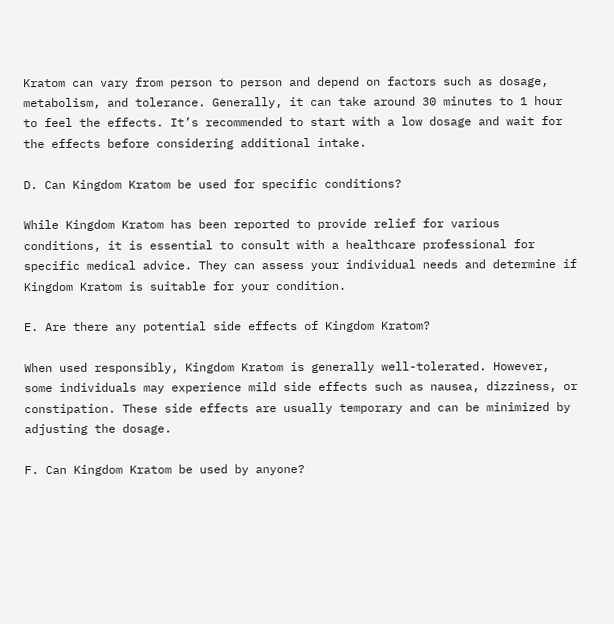Kratom can vary from person to person and depend on factors such as dosage, metabolism, and tolerance. Generally, it can take around 30 minutes to 1 hour to feel the effects. It’s recommended to start with a low dosage and wait for the effects before considering additional intake.

D. Can Kingdom Kratom be used for specific conditions?

While Kingdom Kratom has been reported to provide relief for various conditions, it is essential to consult with a healthcare professional for specific medical advice. They can assess your individual needs and determine if Kingdom Kratom is suitable for your condition.

E. Are there any potential side effects of Kingdom Kratom?

When used responsibly, Kingdom Kratom is generally well-tolerated. However, some individuals may experience mild side effects such as nausea, dizziness, or constipation. These side effects are usually temporary and can be minimized by adjusting the dosage.

F. Can Kingdom Kratom be used by anyone?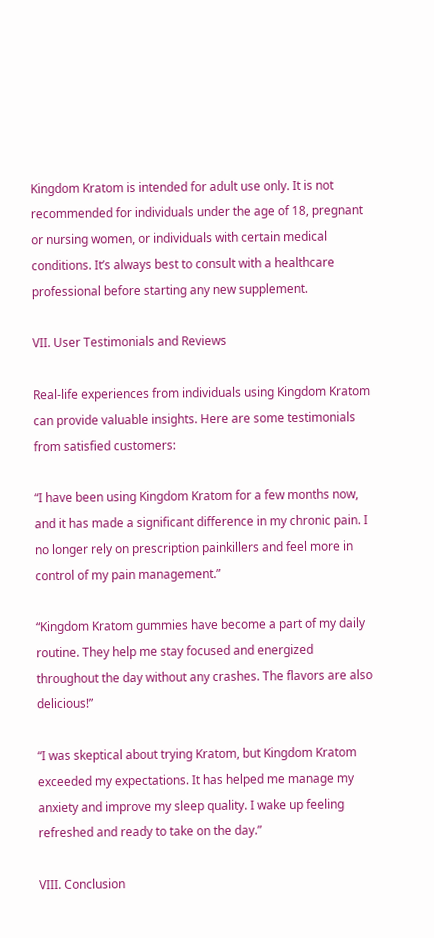Kingdom Kratom is intended for adult use only. It is not recommended for individuals under the age of 18, pregnant or nursing women, or individuals with certain medical conditions. It’s always best to consult with a healthcare professional before starting any new supplement.

VII. User Testimonials and Reviews

Real-life experiences from individuals using Kingdom Kratom can provide valuable insights. Here are some testimonials from satisfied customers:

“I have been using Kingdom Kratom for a few months now, and it has made a significant difference in my chronic pain. I no longer rely on prescription painkillers and feel more in control of my pain management.”

“Kingdom Kratom gummies have become a part of my daily routine. They help me stay focused and energized throughout the day without any crashes. The flavors are also delicious!”

“I was skeptical about trying Kratom, but Kingdom Kratom exceeded my expectations. It has helped me manage my anxiety and improve my sleep quality. I wake up feeling refreshed and ready to take on the day.”

VIII. Conclusion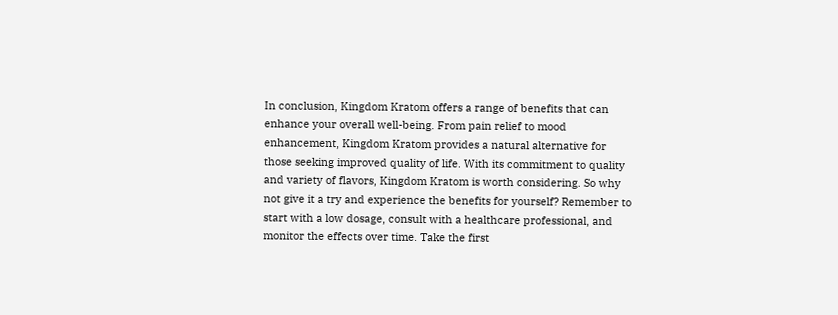In conclusion, Kingdom Kratom offers a range of benefits that can enhance your overall well-being. From pain relief to mood enhancement, Kingdom Kratom provides a natural alternative for those seeking improved quality of life. With its commitment to quality and variety of flavors, Kingdom Kratom is worth considering. So why not give it a try and experience the benefits for yourself? Remember to start with a low dosage, consult with a healthcare professional, and monitor the effects over time. Take the first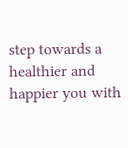step towards a healthier and happier you with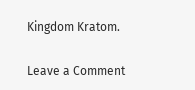Kingdom Kratom.

Leave a Comment